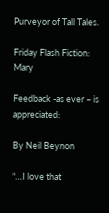Purveyor of Tall Tales.

Friday Flash Fiction: Mary

Feedback -as ever – is appreciated:

By Neil Beynon

“…I love that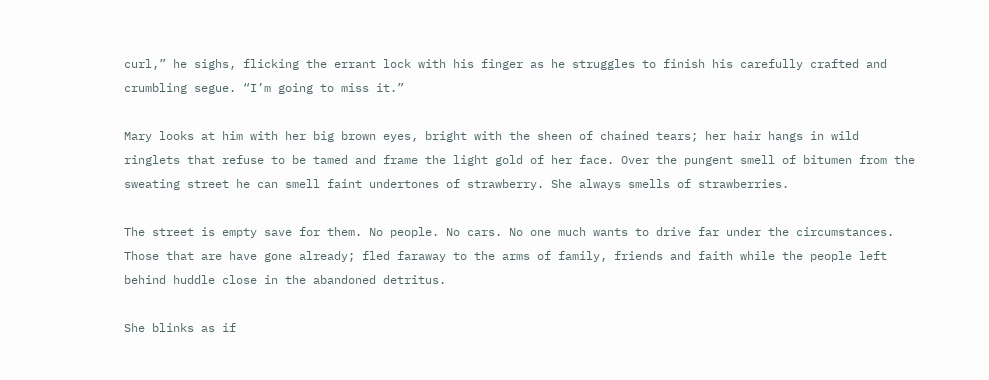curl,” he sighs, flicking the errant lock with his finger as he struggles to finish his carefully crafted and crumbling segue. “I’m going to miss it.”

Mary looks at him with her big brown eyes, bright with the sheen of chained tears; her hair hangs in wild ringlets that refuse to be tamed and frame the light gold of her face. Over the pungent smell of bitumen from the sweating street he can smell faint undertones of strawberry. She always smells of strawberries.

The street is empty save for them. No people. No cars. No one much wants to drive far under the circumstances. Those that are have gone already; fled faraway to the arms of family, friends and faith while the people left behind huddle close in the abandoned detritus.

She blinks as if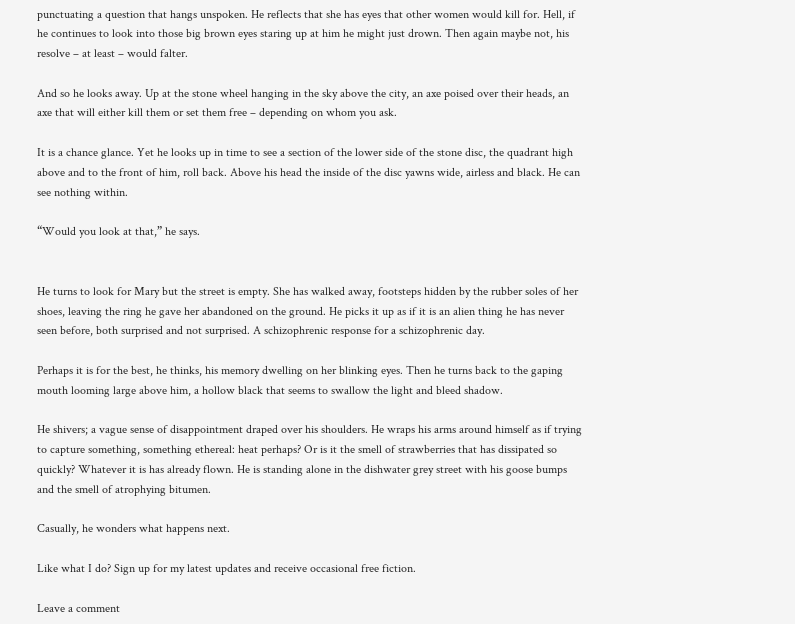punctuating a question that hangs unspoken. He reflects that she has eyes that other women would kill for. Hell, if he continues to look into those big brown eyes staring up at him he might just drown. Then again maybe not, his resolve – at least – would falter.

And so he looks away. Up at the stone wheel hanging in the sky above the city, an axe poised over their heads, an axe that will either kill them or set them free – depending on whom you ask.

It is a chance glance. Yet he looks up in time to see a section of the lower side of the stone disc, the quadrant high above and to the front of him, roll back. Above his head the inside of the disc yawns wide, airless and black. He can see nothing within.

“Would you look at that,” he says.


He turns to look for Mary but the street is empty. She has walked away, footsteps hidden by the rubber soles of her shoes, leaving the ring he gave her abandoned on the ground. He picks it up as if it is an alien thing he has never seen before, both surprised and not surprised. A schizophrenic response for a schizophrenic day.

Perhaps it is for the best, he thinks, his memory dwelling on her blinking eyes. Then he turns back to the gaping mouth looming large above him, a hollow black that seems to swallow the light and bleed shadow.

He shivers; a vague sense of disappointment draped over his shoulders. He wraps his arms around himself as if trying to capture something, something ethereal: heat perhaps? Or is it the smell of strawberries that has dissipated so quickly? Whatever it is has already flown. He is standing alone in the dishwater grey street with his goose bumps and the smell of atrophying bitumen.

Casually, he wonders what happens next.

Like what I do? Sign up for my latest updates and receive occasional free fiction.

Leave a comment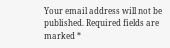Your email address will not be published. Required fields are marked *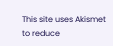This site uses Akismet to reduce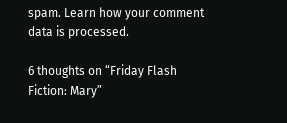spam. Learn how your comment data is processed.

6 thoughts on “Friday Flash Fiction: Mary”